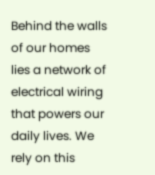Behind the walls of our homes lies a network of electrical wiring that powers our daily lives. We rely on this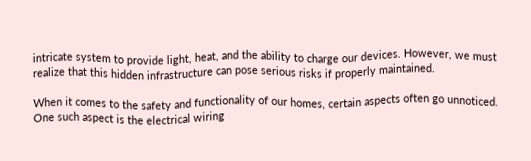intricate system to provide light, heat, and the ability to charge our devices. However, we must realize that this hidden infrastructure can pose serious risks if properly maintained.

When it comes to the safety and functionality of our homes, certain aspects often go unnoticed. One such aspect is the electrical wiring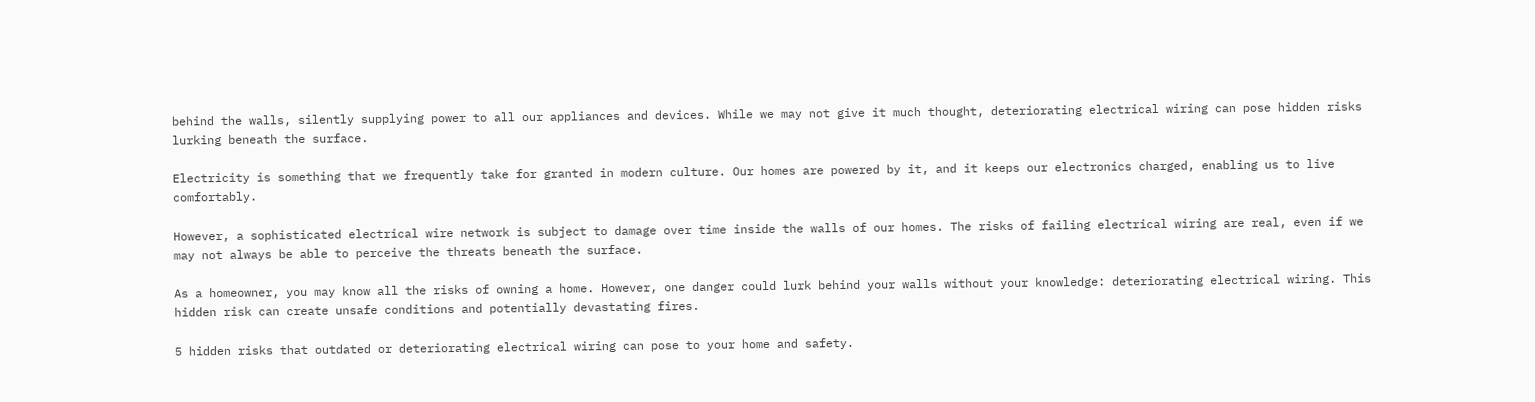behind the walls, silently supplying power to all our appliances and devices. While we may not give it much thought, deteriorating electrical wiring can pose hidden risks lurking beneath the surface.

Electricity is something that we frequently take for granted in modern culture. Our homes are powered by it, and it keeps our electronics charged, enabling us to live comfortably.

However, a sophisticated electrical wire network is subject to damage over time inside the walls of our homes. The risks of failing electrical wiring are real, even if we may not always be able to perceive the threats beneath the surface.

As a homeowner, you may know all the risks of owning a home. However, one danger could lurk behind your walls without your knowledge: deteriorating electrical wiring. This hidden risk can create unsafe conditions and potentially devastating fires.

5 hidden risks that outdated or deteriorating electrical wiring can pose to your home and safety.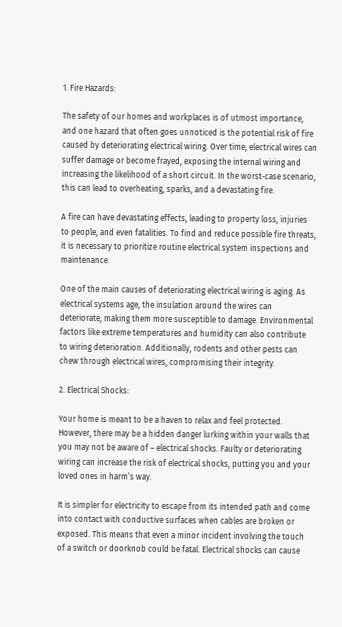1. Fire Hazards:

The safety of our homes and workplaces is of utmost importance, and one hazard that often goes unnoticed is the potential risk of fire caused by deteriorating electrical wiring. Over time, electrical wires can suffer damage or become frayed, exposing the internal wiring and increasing the likelihood of a short circuit. In the worst-case scenario, this can lead to overheating, sparks, and a devastating fire.

A fire can have devastating effects, leading to property loss, injuries to people, and even fatalities. To find and reduce possible fire threats, it is necessary to prioritize routine electrical system inspections and maintenance.

One of the main causes of deteriorating electrical wiring is aging. As electrical systems age, the insulation around the wires can deteriorate, making them more susceptible to damage. Environmental factors like extreme temperatures and humidity can also contribute to wiring deterioration. Additionally, rodents and other pests can chew through electrical wires, compromising their integrity.

2. Electrical Shocks:

Your home is meant to be a haven to relax and feel protected. However, there may be a hidden danger lurking within your walls that you may not be aware of – electrical shocks. Faulty or deteriorating wiring can increase the risk of electrical shocks, putting you and your loved ones in harm’s way.

It is simpler for electricity to escape from its intended path and come into contact with conductive surfaces when cables are broken or exposed. This means that even a minor incident involving the touch of a switch or doorknob could be fatal. Electrical shocks can cause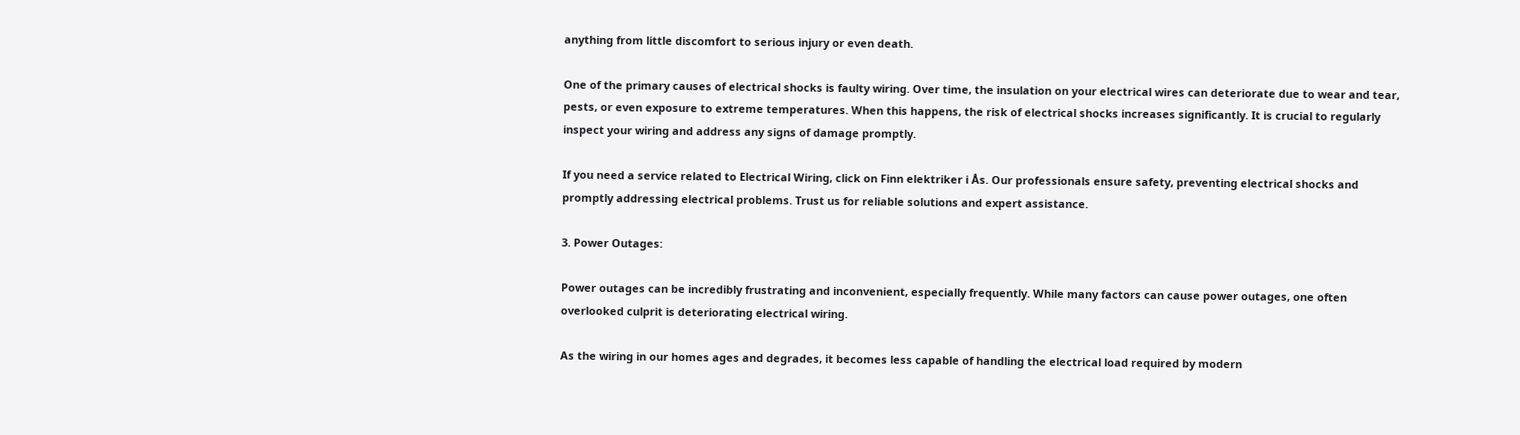anything from little discomfort to serious injury or even death.

One of the primary causes of electrical shocks is faulty wiring. Over time, the insulation on your electrical wires can deteriorate due to wear and tear, pests, or even exposure to extreme temperatures. When this happens, the risk of electrical shocks increases significantly. It is crucial to regularly inspect your wiring and address any signs of damage promptly.

If you need a service related to Electrical Wiring, click on Finn elektriker i Ås. Our professionals ensure safety, preventing electrical shocks and promptly addressing electrical problems. Trust us for reliable solutions and expert assistance.

3. Power Outages:

Power outages can be incredibly frustrating and inconvenient, especially frequently. While many factors can cause power outages, one often overlooked culprit is deteriorating electrical wiring.

As the wiring in our homes ages and degrades, it becomes less capable of handling the electrical load required by modern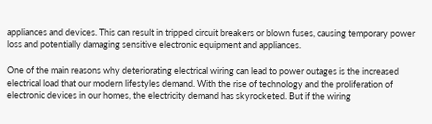appliances and devices. This can result in tripped circuit breakers or blown fuses, causing temporary power loss and potentially damaging sensitive electronic equipment and appliances.

One of the main reasons why deteriorating electrical wiring can lead to power outages is the increased electrical load that our modern lifestyles demand. With the rise of technology and the proliferation of electronic devices in our homes, the electricity demand has skyrocketed. But if the wiring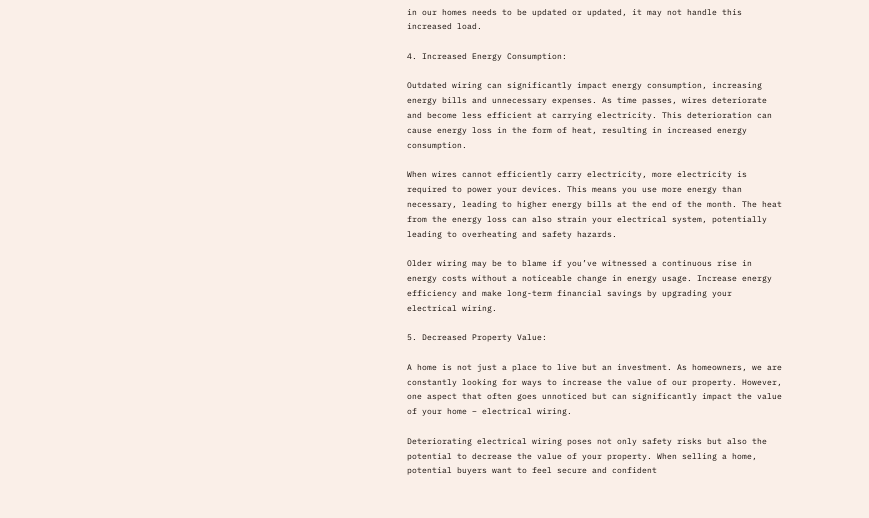in our homes needs to be updated or updated, it may not handle this increased load.

4. Increased Energy Consumption:

Outdated wiring can significantly impact energy consumption, increasing energy bills and unnecessary expenses. As time passes, wires deteriorate and become less efficient at carrying electricity. This deterioration can cause energy loss in the form of heat, resulting in increased energy consumption.

When wires cannot efficiently carry electricity, more electricity is required to power your devices. This means you use more energy than necessary, leading to higher energy bills at the end of the month. The heat from the energy loss can also strain your electrical system, potentially leading to overheating and safety hazards.

Older wiring may be to blame if you’ve witnessed a continuous rise in energy costs without a noticeable change in energy usage. Increase energy efficiency and make long-term financial savings by upgrading your electrical wiring.

5. Decreased Property Value:

A home is not just a place to live but an investment. As homeowners, we are constantly looking for ways to increase the value of our property. However, one aspect that often goes unnoticed but can significantly impact the value of your home – electrical wiring.

Deteriorating electrical wiring poses not only safety risks but also the potential to decrease the value of your property. When selling a home, potential buyers want to feel secure and confident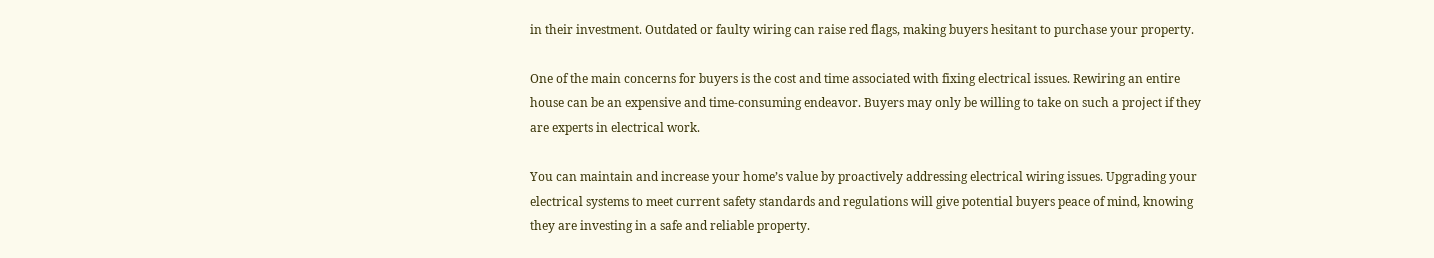in their investment. Outdated or faulty wiring can raise red flags, making buyers hesitant to purchase your property.

One of the main concerns for buyers is the cost and time associated with fixing electrical issues. Rewiring an entire house can be an expensive and time-consuming endeavor. Buyers may only be willing to take on such a project if they are experts in electrical work.

You can maintain and increase your home’s value by proactively addressing electrical wiring issues. Upgrading your electrical systems to meet current safety standards and regulations will give potential buyers peace of mind, knowing they are investing in a safe and reliable property.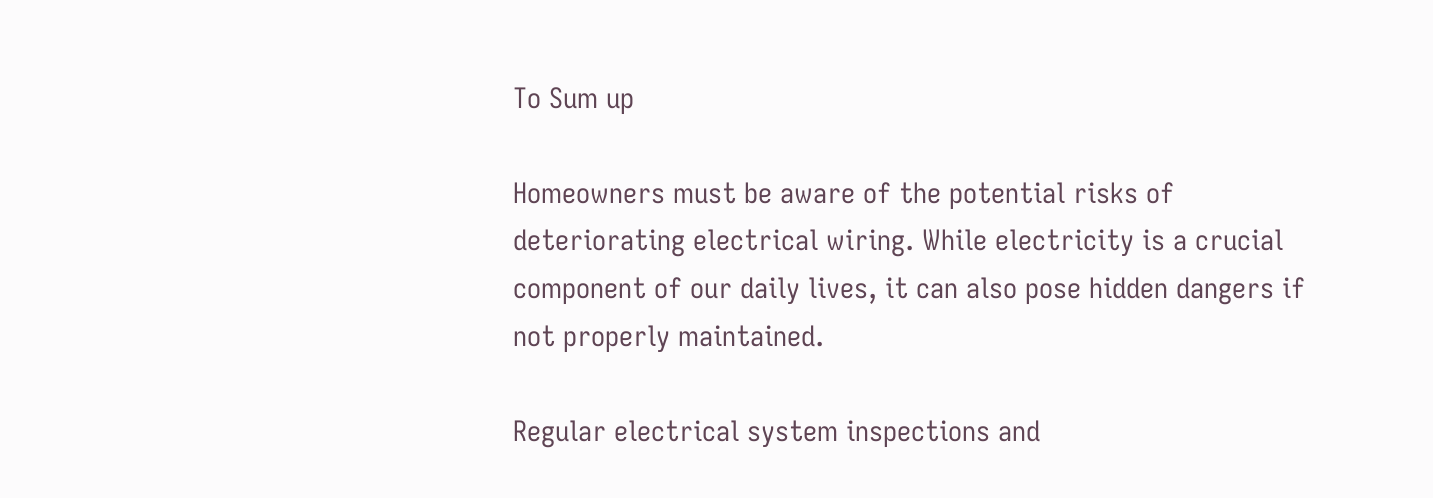To Sum up

Homeowners must be aware of the potential risks of deteriorating electrical wiring. While electricity is a crucial component of our daily lives, it can also pose hidden dangers if not properly maintained.

Regular electrical system inspections and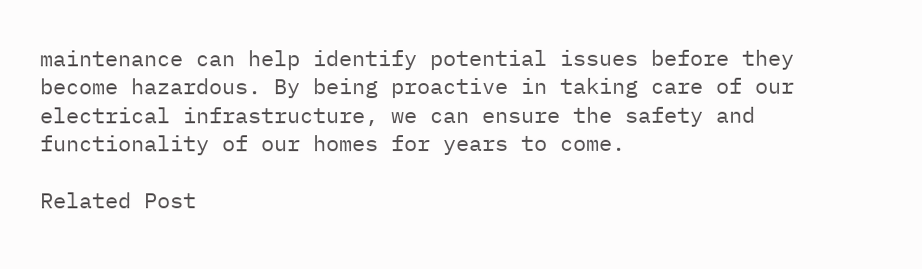maintenance can help identify potential issues before they become hazardous. By being proactive in taking care of our electrical infrastructure, we can ensure the safety and functionality of our homes for years to come.

Related Post